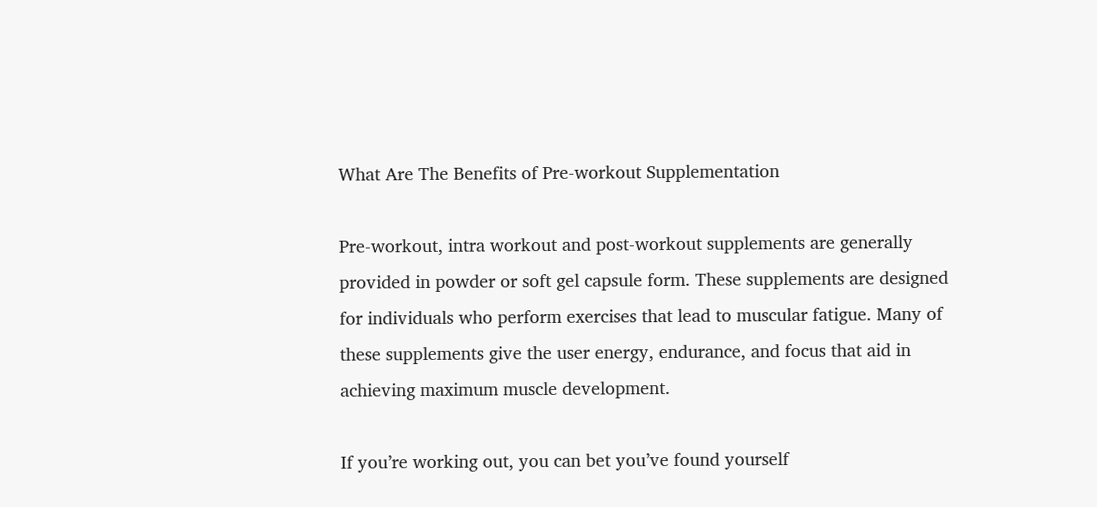What Are The Benefits of Pre-workout Supplementation

Pre-workout, intra workout and post-workout supplements are generally provided in powder or soft gel capsule form. These supplements are designed for individuals who perform exercises that lead to muscular fatigue. Many of these supplements give the user energy, endurance, and focus that aid in achieving maximum muscle development.

If you’re working out, you can bet you’ve found yourself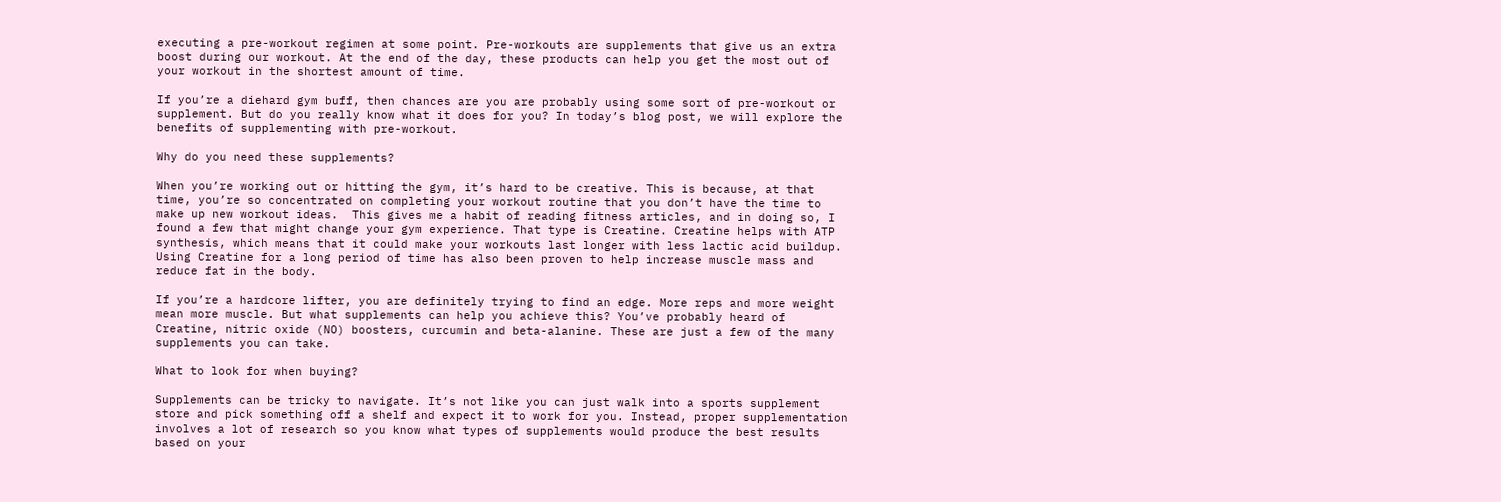executing a pre-workout regimen at some point. Pre-workouts are supplements that give us an extra boost during our workout. At the end of the day, these products can help you get the most out of your workout in the shortest amount of time.

If you’re a diehard gym buff, then chances are you are probably using some sort of pre-workout or supplement. But do you really know what it does for you? In today’s blog post, we will explore the benefits of supplementing with pre-workout.

Why do you need these supplements?

When you’re working out or hitting the gym, it’s hard to be creative. This is because, at that time, you’re so concentrated on completing your workout routine that you don’t have the time to make up new workout ideas.  This gives me a habit of reading fitness articles, and in doing so, I found a few that might change your gym experience. That type is Creatine. Creatine helps with ATP synthesis, which means that it could make your workouts last longer with less lactic acid buildup. Using Creatine for a long period of time has also been proven to help increase muscle mass and reduce fat in the body.

If you’re a hardcore lifter, you are definitely trying to find an edge. More reps and more weight mean more muscle. But what supplements can help you achieve this? You’ve probably heard of Creatine, nitric oxide (NO) boosters, curcumin and beta-alanine. These are just a few of the many supplements you can take.

What to look for when buying?

Supplements can be tricky to navigate. It’s not like you can just walk into a sports supplement store and pick something off a shelf and expect it to work for you. Instead, proper supplementation involves a lot of research so you know what types of supplements would produce the best results based on your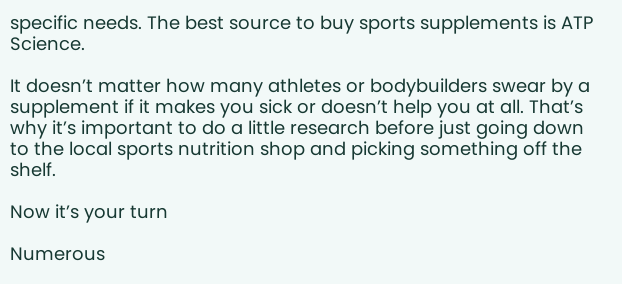specific needs. The best source to buy sports supplements is ATP Science.

It doesn’t matter how many athletes or bodybuilders swear by a supplement if it makes you sick or doesn’t help you at all. That’s why it’s important to do a little research before just going down to the local sports nutrition shop and picking something off the shelf.

Now it’s your turn

Numerous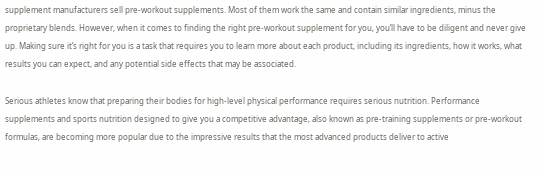supplement manufacturers sell pre-workout supplements. Most of them work the same and contain similar ingredients, minus the proprietary blends. However, when it comes to finding the right pre-workout supplement for you, you’ll have to be diligent and never give up. Making sure it’s right for you is a task that requires you to learn more about each product, including its ingredients, how it works, what results you can expect, and any potential side effects that may be associated.

Serious athletes know that preparing their bodies for high-level physical performance requires serious nutrition. Performance supplements and sports nutrition designed to give you a competitive advantage, also known as pre-training supplements or pre-workout formulas, are becoming more popular due to the impressive results that the most advanced products deliver to active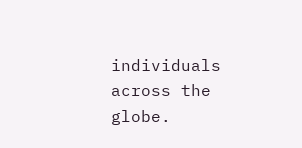individuals across the globe.